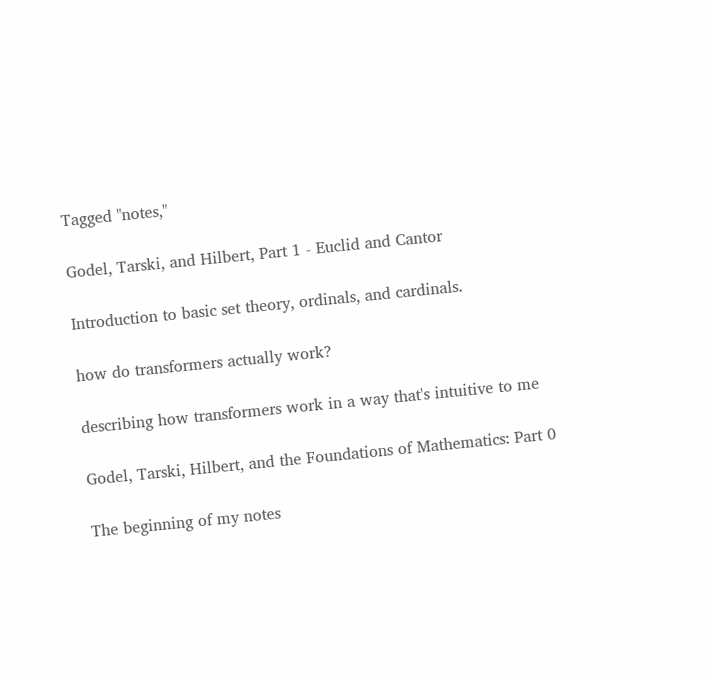Tagged "notes,"

Godel, Tarski, and Hilbert, Part 1 - Euclid and Cantor

Introduction to basic set theory, ordinals, and cardinals.

how do transformers actually work?

describing how transformers work in a way that's intuitive to me

Godel, Tarski, Hilbert, and the Foundations of Mathematics: Part 0

The beginning of my notes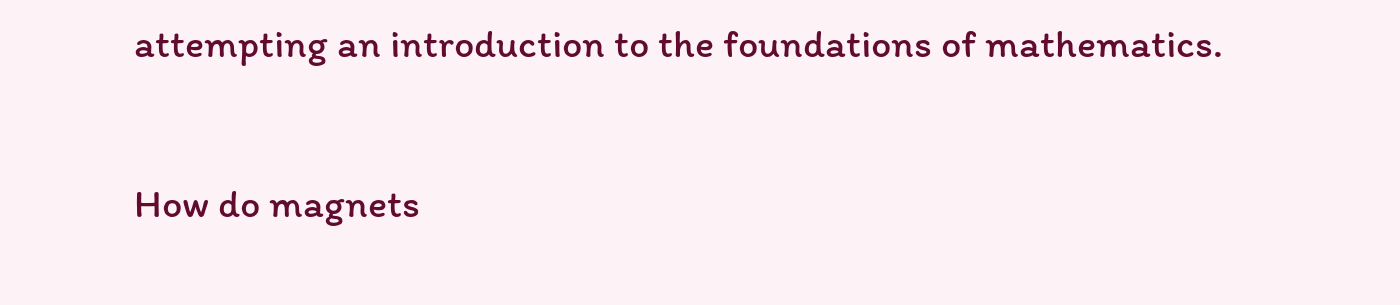attempting an introduction to the foundations of mathematics.

How do magnets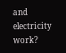and electricity work?